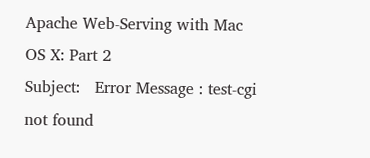Apache Web-Serving with Mac OS X: Part 2
Subject:   Error Message : test-cgi not found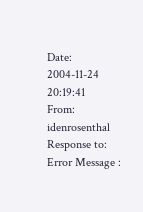Date:   2004-11-24 20:19:41
From:   idenrosenthal
Response to: Error Message :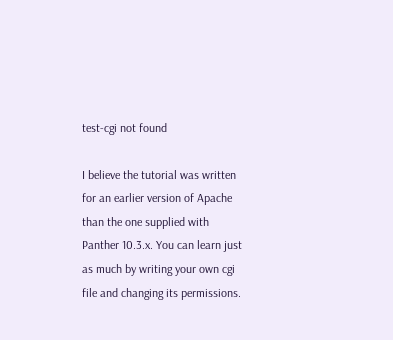test-cgi not found

I believe the tutorial was written for an earlier version of Apache than the one supplied with Panther 10.3.x. You can learn just as much by writing your own cgi file and changing its permissions.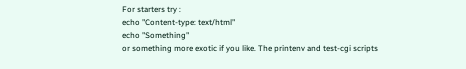For starters try :
echo "Content-type: text/html"
echo "Something"
or something more exotic if you like. The printenv and test-cgi scripts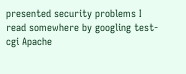presented security problems I read somewhere by googling test-cgi Apache